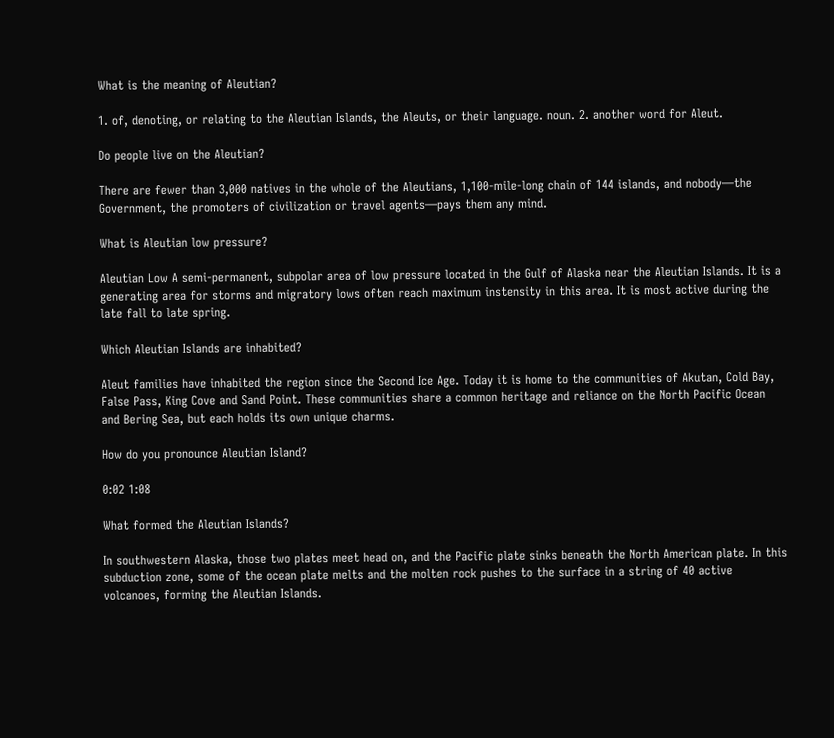What is the meaning of Aleutian?

1. of, denoting, or relating to the Aleutian Islands, the Aleuts, or their language. noun. 2. another word for Aleut.

Do people live on the Aleutian?

There are fewer than 3,000 natives in the whole of the Aleutians, 1,100‐mile‐long chain of 144 islands, and nobody—the Government, the promoters of civilization or travel agents—pays them any mind.

What is Aleutian low pressure?

Aleutian Low A semi-permanent, subpolar area of low pressure located in the Gulf of Alaska near the Aleutian Islands. It is a generating area for storms and migratory lows often reach maximum instensity in this area. It is most active during the late fall to late spring.

Which Aleutian Islands are inhabited?

Aleut families have inhabited the region since the Second Ice Age. Today it is home to the communities of Akutan, Cold Bay, False Pass, King Cove and Sand Point. These communities share a common heritage and reliance on the North Pacific Ocean and Bering Sea, but each holds its own unique charms.

How do you pronounce Aleutian Island?

0:02 1:08

What formed the Aleutian Islands?

In southwestern Alaska, those two plates meet head on, and the Pacific plate sinks beneath the North American plate. In this subduction zone, some of the ocean plate melts and the molten rock pushes to the surface in a string of 40 active volcanoes, forming the Aleutian Islands.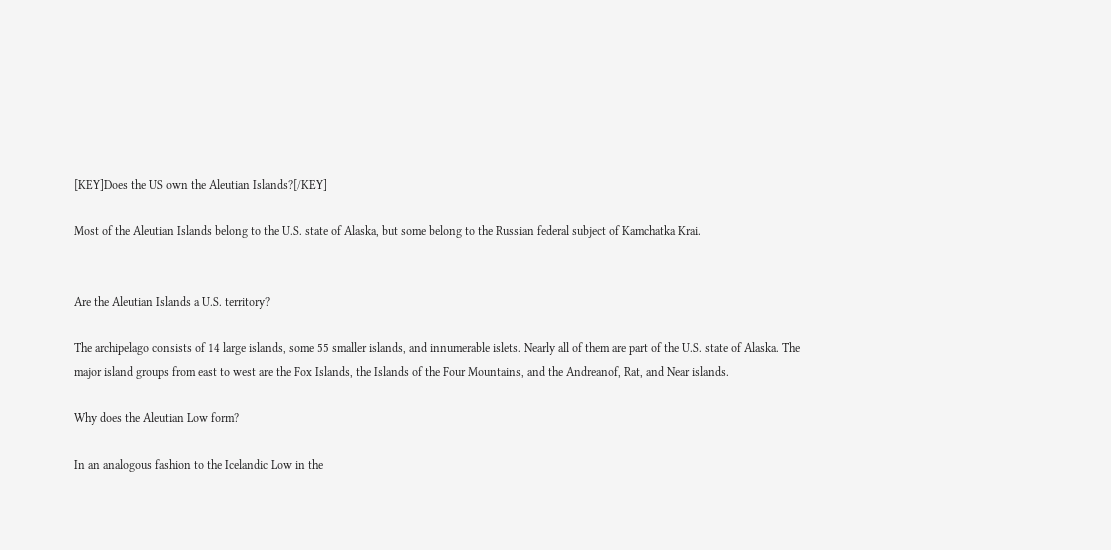[KEY]Does the US own the Aleutian Islands?[/KEY]

Most of the Aleutian Islands belong to the U.S. state of Alaska, but some belong to the Russian federal subject of Kamchatka Krai.


Are the Aleutian Islands a U.S. territory?

The archipelago consists of 14 large islands, some 55 smaller islands, and innumerable islets. Nearly all of them are part of the U.S. state of Alaska. The major island groups from east to west are the Fox Islands, the Islands of the Four Mountains, and the Andreanof, Rat, and Near islands.

Why does the Aleutian Low form?

In an analogous fashion to the Icelandic Low in the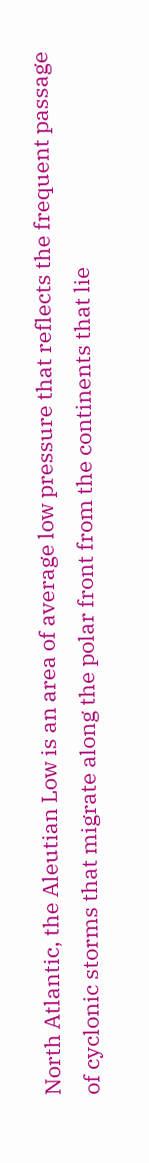North Atlantic, the Aleutian Low is an area of average low pressure that reflects the frequent passage of cyclonic storms that migrate along the polar front from the continents that lie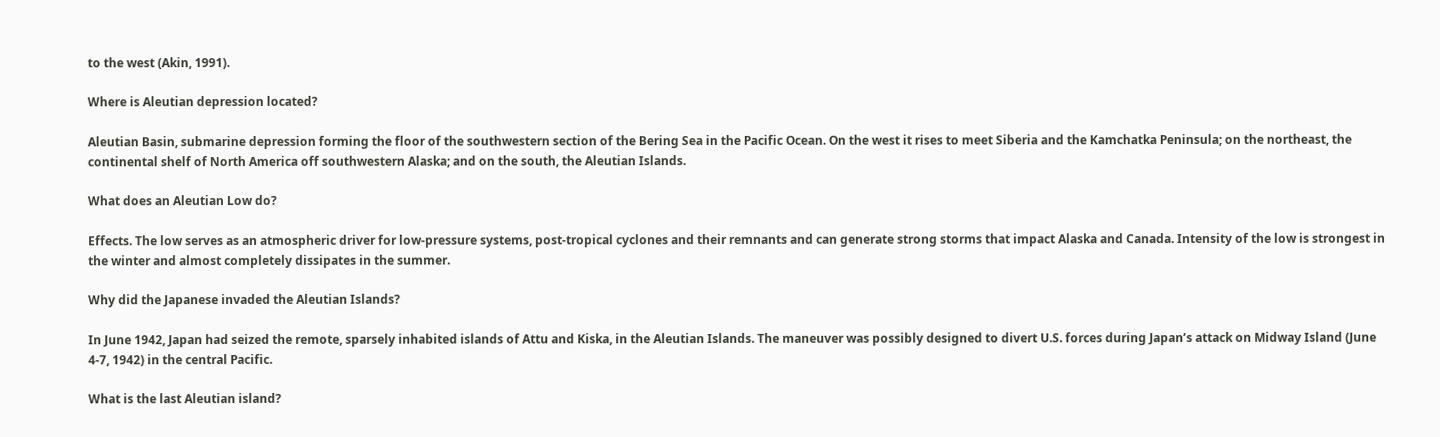to the west (Akin, 1991).

Where is Aleutian depression located?

Aleutian Basin, submarine depression forming the floor of the southwestern section of the Bering Sea in the Pacific Ocean. On the west it rises to meet Siberia and the Kamchatka Peninsula; on the northeast, the continental shelf of North America off southwestern Alaska; and on the south, the Aleutian Islands.

What does an Aleutian Low do?

Effects. The low serves as an atmospheric driver for low-pressure systems, post-tropical cyclones and their remnants and can generate strong storms that impact Alaska and Canada. Intensity of the low is strongest in the winter and almost completely dissipates in the summer.

Why did the Japanese invaded the Aleutian Islands?

In June 1942, Japan had seized the remote, sparsely inhabited islands of Attu and Kiska, in the Aleutian Islands. The maneuver was possibly designed to divert U.S. forces during Japan’s attack on Midway Island (June 4-7, 1942) in the central Pacific.

What is the last Aleutian island?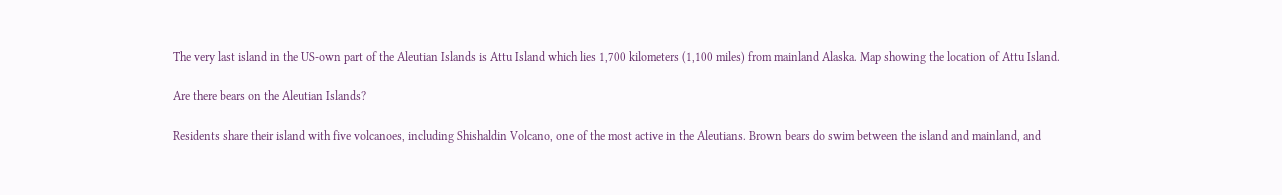The very last island in the US-own part of the Aleutian Islands is Attu Island which lies 1,700 kilometers (1,100 miles) from mainland Alaska. Map showing the location of Attu Island.

Are there bears on the Aleutian Islands?

Residents share their island with five volcanoes, including Shishaldin Volcano, one of the most active in the Aleutians. Brown bears do swim between the island and mainland, and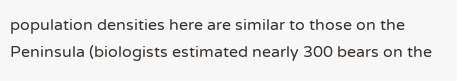population densities here are similar to those on the Peninsula (biologists estimated nearly 300 bears on the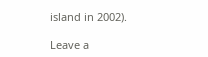island in 2002).

Leave a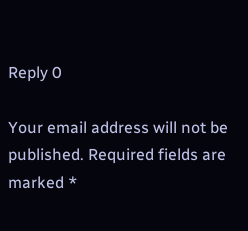Reply 0

Your email address will not be published. Required fields are marked *